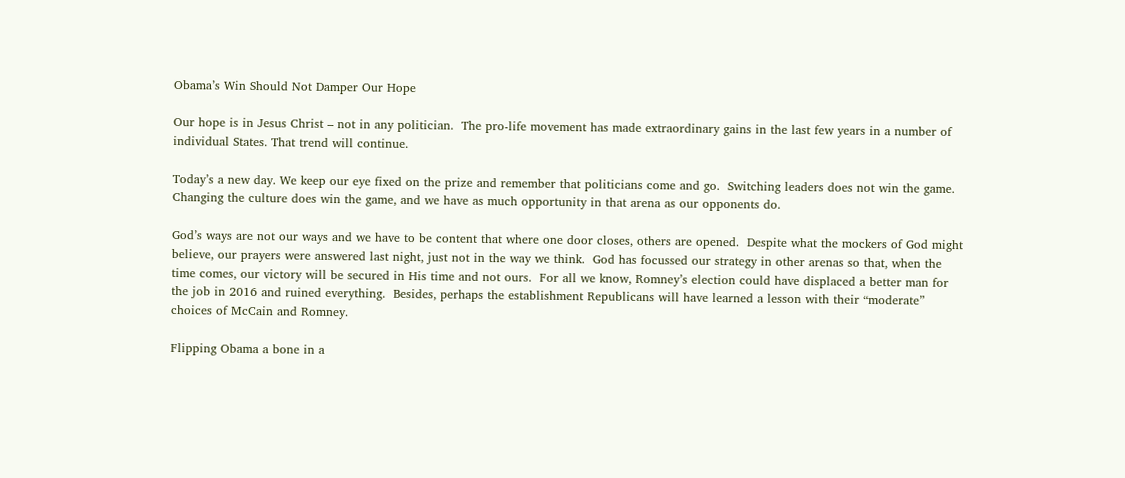Obama’s Win Should Not Damper Our Hope

Our hope is in Jesus Christ – not in any politician.  The pro-life movement has made extraordinary gains in the last few years in a number of individual States. That trend will continue.

Today’s a new day. We keep our eye fixed on the prize and remember that politicians come and go.  Switching leaders does not win the game.  Changing the culture does win the game, and we have as much opportunity in that arena as our opponents do.

God’s ways are not our ways and we have to be content that where one door closes, others are opened.  Despite what the mockers of God might believe, our prayers were answered last night, just not in the way we think.  God has focussed our strategy in other arenas so that, when the time comes, our victory will be secured in His time and not ours.  For all we know, Romney’s election could have displaced a better man for the job in 2016 and ruined everything.  Besides, perhaps the establishment Republicans will have learned a lesson with their “moderate” choices of McCain and Romney.

Flipping Obama a bone in a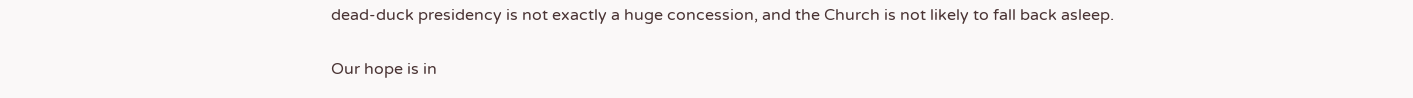dead-duck presidency is not exactly a huge concession, and the Church is not likely to fall back asleep.

Our hope is in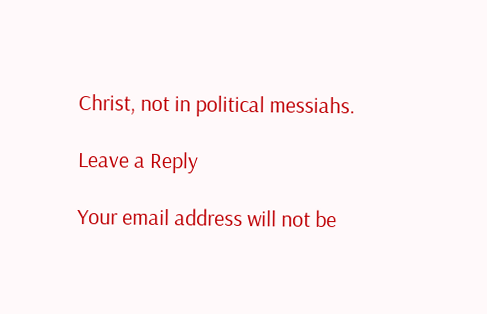Christ, not in political messiahs.

Leave a Reply

Your email address will not be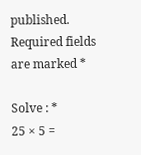published. Required fields are marked *

Solve : *
25 × 5 =